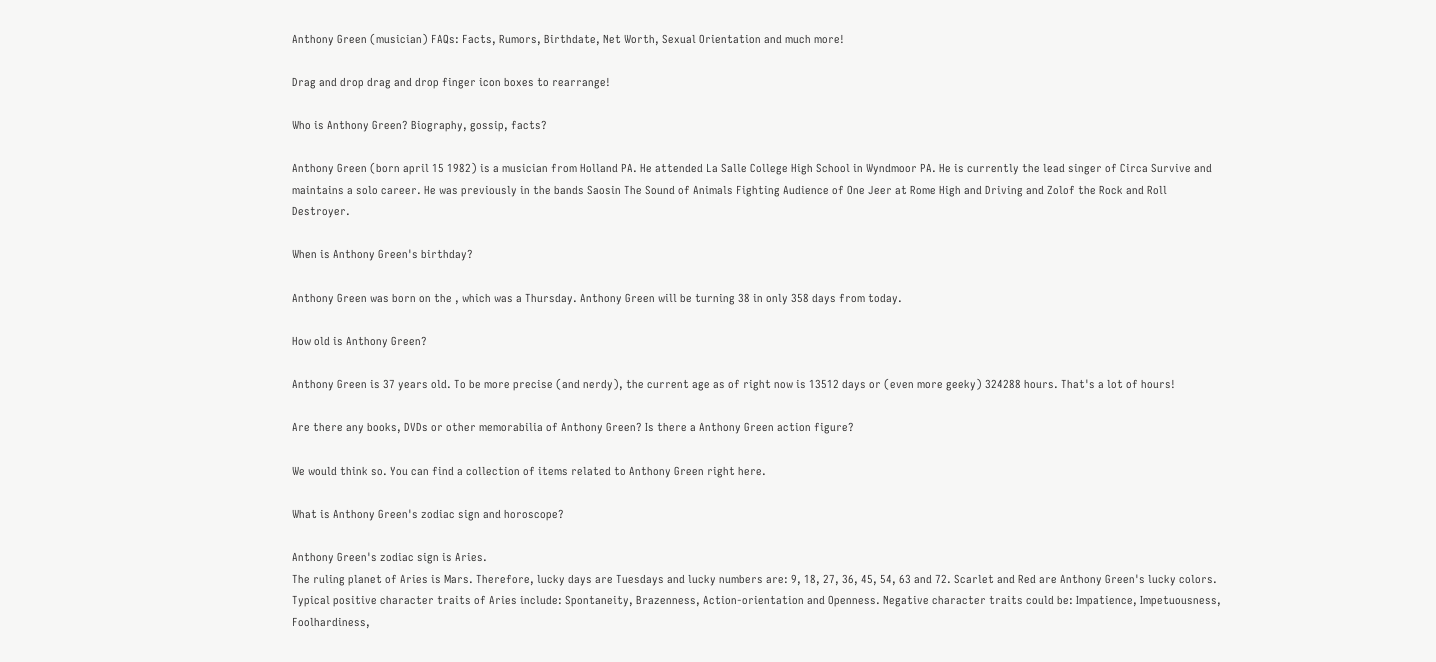Anthony Green (musician) FAQs: Facts, Rumors, Birthdate, Net Worth, Sexual Orientation and much more!

Drag and drop drag and drop finger icon boxes to rearrange!

Who is Anthony Green? Biography, gossip, facts?

Anthony Green (born april 15 1982) is a musician from Holland PA. He attended La Salle College High School in Wyndmoor PA. He is currently the lead singer of Circa Survive and maintains a solo career. He was previously in the bands Saosin The Sound of Animals Fighting Audience of One Jeer at Rome High and Driving and Zolof the Rock and Roll Destroyer.

When is Anthony Green's birthday?

Anthony Green was born on the , which was a Thursday. Anthony Green will be turning 38 in only 358 days from today.

How old is Anthony Green?

Anthony Green is 37 years old. To be more precise (and nerdy), the current age as of right now is 13512 days or (even more geeky) 324288 hours. That's a lot of hours!

Are there any books, DVDs or other memorabilia of Anthony Green? Is there a Anthony Green action figure?

We would think so. You can find a collection of items related to Anthony Green right here.

What is Anthony Green's zodiac sign and horoscope?

Anthony Green's zodiac sign is Aries.
The ruling planet of Aries is Mars. Therefore, lucky days are Tuesdays and lucky numbers are: 9, 18, 27, 36, 45, 54, 63 and 72. Scarlet and Red are Anthony Green's lucky colors. Typical positive character traits of Aries include: Spontaneity, Brazenness, Action-orientation and Openness. Negative character traits could be: Impatience, Impetuousness, Foolhardiness,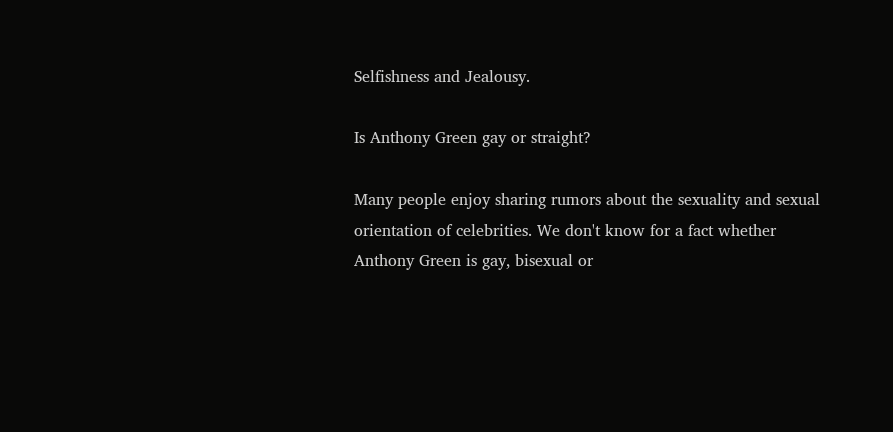Selfishness and Jealousy.

Is Anthony Green gay or straight?

Many people enjoy sharing rumors about the sexuality and sexual orientation of celebrities. We don't know for a fact whether Anthony Green is gay, bisexual or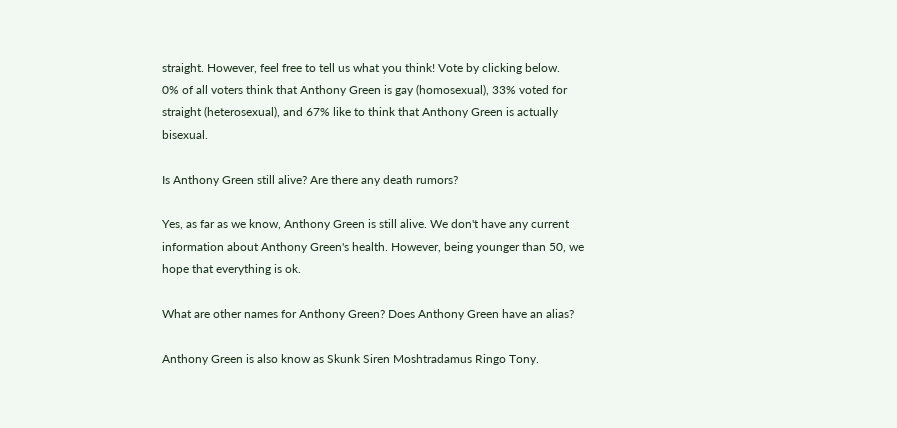straight. However, feel free to tell us what you think! Vote by clicking below.
0% of all voters think that Anthony Green is gay (homosexual), 33% voted for straight (heterosexual), and 67% like to think that Anthony Green is actually bisexual.

Is Anthony Green still alive? Are there any death rumors?

Yes, as far as we know, Anthony Green is still alive. We don't have any current information about Anthony Green's health. However, being younger than 50, we hope that everything is ok.

What are other names for Anthony Green? Does Anthony Green have an alias?

Anthony Green is also know as Skunk Siren Moshtradamus Ringo Tony.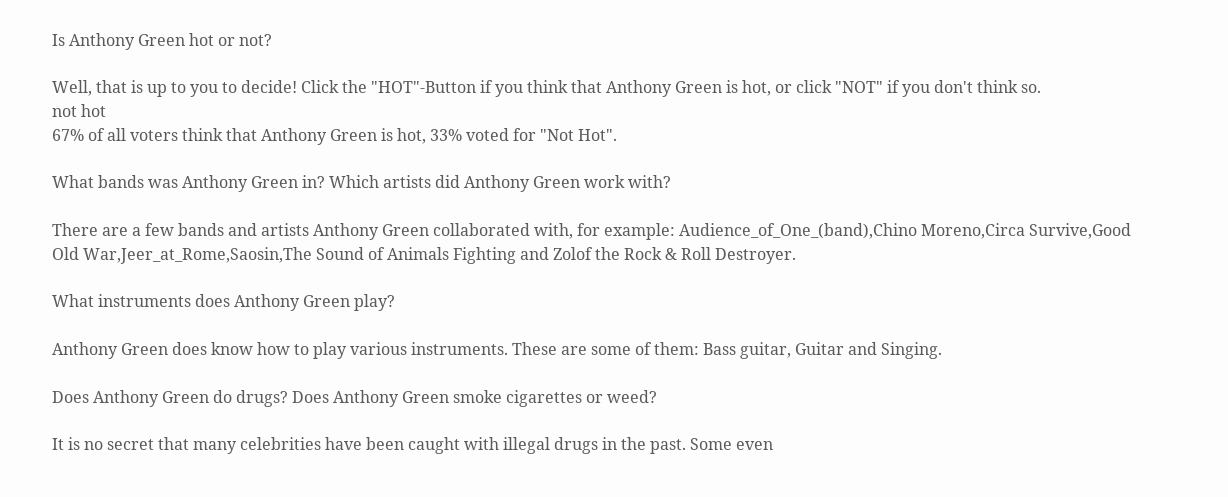Is Anthony Green hot or not?

Well, that is up to you to decide! Click the "HOT"-Button if you think that Anthony Green is hot, or click "NOT" if you don't think so.
not hot
67% of all voters think that Anthony Green is hot, 33% voted for "Not Hot".

What bands was Anthony Green in? Which artists did Anthony Green work with?

There are a few bands and artists Anthony Green collaborated with, for example: Audience_of_One_(band),Chino Moreno,Circa Survive,Good Old War,Jeer_at_Rome,Saosin,The Sound of Animals Fighting and Zolof the Rock & Roll Destroyer.

What instruments does Anthony Green play?

Anthony Green does know how to play various instruments. These are some of them: Bass guitar, Guitar and Singing.

Does Anthony Green do drugs? Does Anthony Green smoke cigarettes or weed?

It is no secret that many celebrities have been caught with illegal drugs in the past. Some even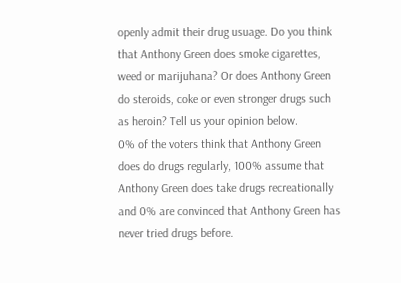openly admit their drug usuage. Do you think that Anthony Green does smoke cigarettes, weed or marijuhana? Or does Anthony Green do steroids, coke or even stronger drugs such as heroin? Tell us your opinion below.
0% of the voters think that Anthony Green does do drugs regularly, 100% assume that Anthony Green does take drugs recreationally and 0% are convinced that Anthony Green has never tried drugs before.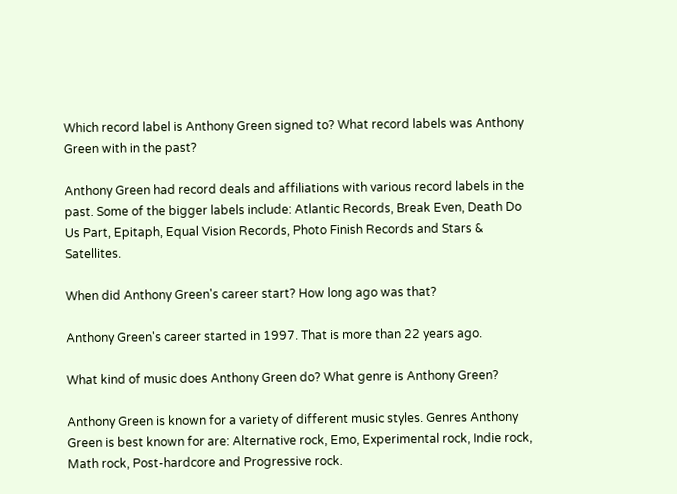Which record label is Anthony Green signed to? What record labels was Anthony Green with in the past?

Anthony Green had record deals and affiliations with various record labels in the past. Some of the bigger labels include: Atlantic Records, Break Even, Death Do Us Part, Epitaph, Equal Vision Records, Photo Finish Records and Stars & Satellites.

When did Anthony Green's career start? How long ago was that?

Anthony Green's career started in 1997. That is more than 22 years ago.

What kind of music does Anthony Green do? What genre is Anthony Green?

Anthony Green is known for a variety of different music styles. Genres Anthony Green is best known for are: Alternative rock, Emo, Experimental rock, Indie rock, Math rock, Post-hardcore and Progressive rock.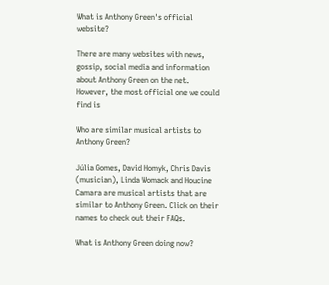What is Anthony Green's official website?

There are many websites with news, gossip, social media and information about Anthony Green on the net. However, the most official one we could find is

Who are similar musical artists to Anthony Green?

Júlia Gomes, David Homyk, Chris Davis (musician), Linda Womack and Houcine Camara are musical artists that are similar to Anthony Green. Click on their names to check out their FAQs.

What is Anthony Green doing now?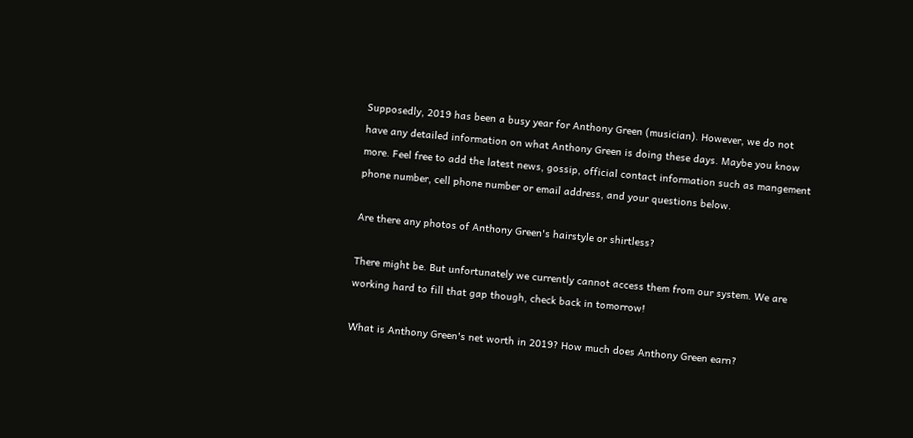Supposedly, 2019 has been a busy year for Anthony Green (musician). However, we do not have any detailed information on what Anthony Green is doing these days. Maybe you know more. Feel free to add the latest news, gossip, official contact information such as mangement phone number, cell phone number or email address, and your questions below.

Are there any photos of Anthony Green's hairstyle or shirtless?

There might be. But unfortunately we currently cannot access them from our system. We are working hard to fill that gap though, check back in tomorrow!

What is Anthony Green's net worth in 2019? How much does Anthony Green earn?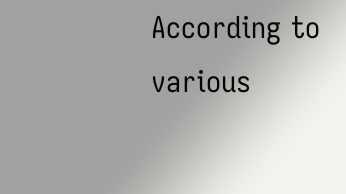According to various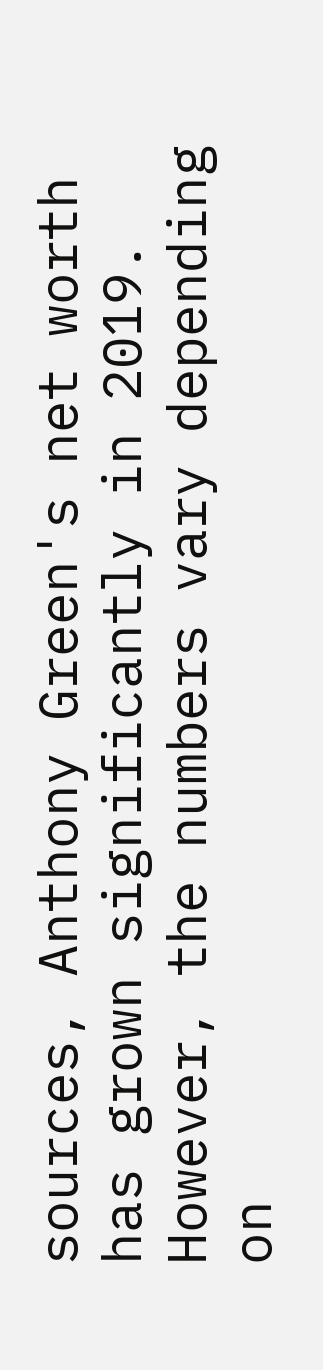sources, Anthony Green's net worth has grown significantly in 2019. However, the numbers vary depending on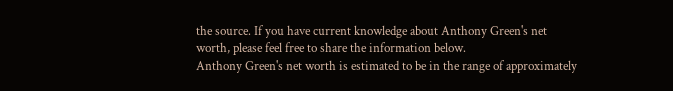the source. If you have current knowledge about Anthony Green's net worth, please feel free to share the information below.
Anthony Green's net worth is estimated to be in the range of approximately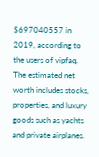$697040557 in 2019, according to the users of vipfaq. The estimated net worth includes stocks, properties, and luxury goods such as yachts and private airplanes.